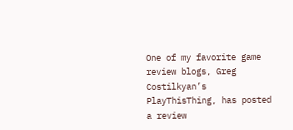One of my favorite game review blogs, Greg Costilkyan’s PlayThisThing, has posted a review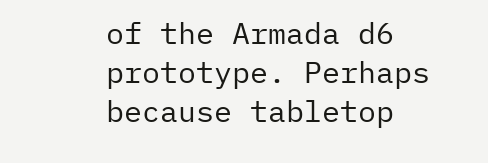of the Armada d6 prototype. Perhaps because tabletop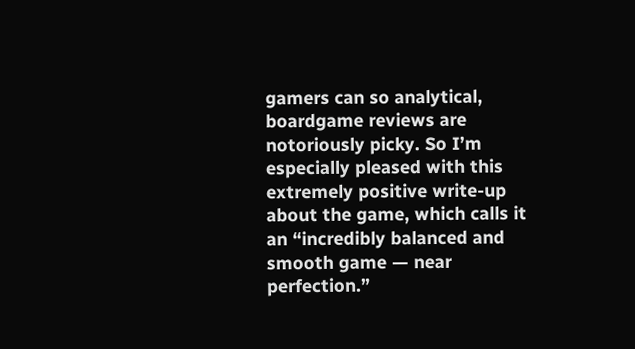gamers can so analytical, boardgame reviews are notoriously picky. So I’m especially pleased with this extremely positive write-up about the game, which calls it an “incredibly balanced and smooth game — near perfection.”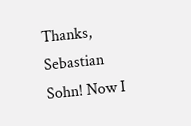Thanks, Sebastian Sohn! Now I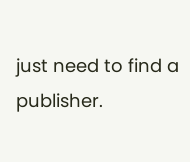just need to find a publisher.